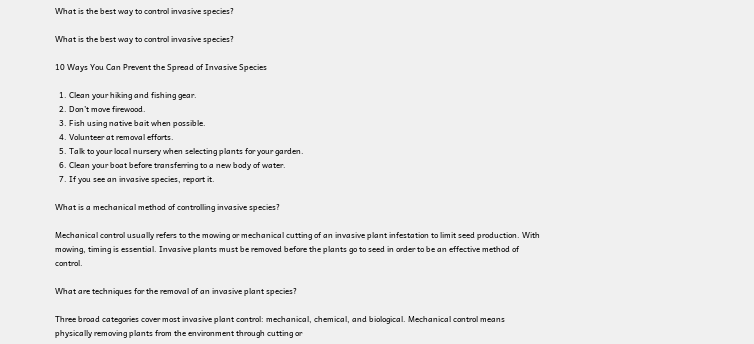What is the best way to control invasive species?

What is the best way to control invasive species?

10 Ways You Can Prevent the Spread of Invasive Species

  1. Clean your hiking and fishing gear.
  2. Don’t move firewood.
  3. Fish using native bait when possible.
  4. Volunteer at removal efforts.
  5. Talk to your local nursery when selecting plants for your garden.
  6. Clean your boat before transferring to a new body of water.
  7. If you see an invasive species, report it.

What is a mechanical method of controlling invasive species?

Mechanical control usually refers to the mowing or mechanical cutting of an invasive plant infestation to limit seed production. With mowing, timing is essential. Invasive plants must be removed before the plants go to seed in order to be an effective method of control.

What are techniques for the removal of an invasive plant species?

Three broad categories cover most invasive plant control: mechanical, chemical, and biological. Mechanical control means physically removing plants from the environment through cutting or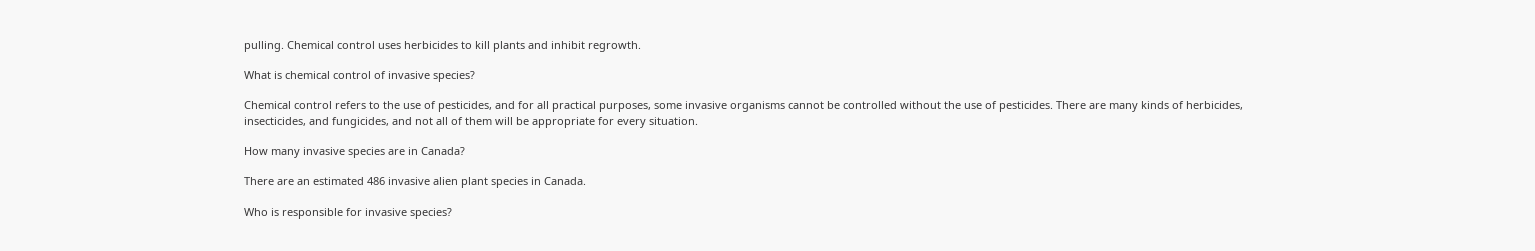pulling. Chemical control uses herbicides to kill plants and inhibit regrowth.

What is chemical control of invasive species?

Chemical control refers to the use of pesticides, and for all practical purposes, some invasive organisms cannot be controlled without the use of pesticides. There are many kinds of herbicides, insecticides, and fungicides, and not all of them will be appropriate for every situation.

How many invasive species are in Canada?

There are an estimated 486 invasive alien plant species in Canada.

Who is responsible for invasive species?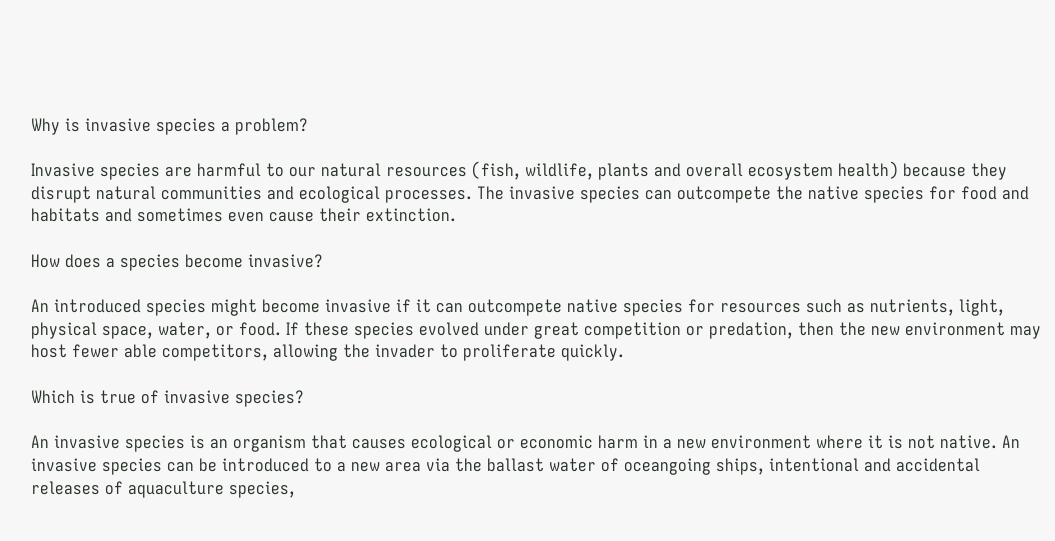Why is invasive species a problem?

Invasive species are harmful to our natural resources (fish, wildlife, plants and overall ecosystem health) because they disrupt natural communities and ecological processes. The invasive species can outcompete the native species for food and habitats and sometimes even cause their extinction.

How does a species become invasive?

An introduced species might become invasive if it can outcompete native species for resources such as nutrients, light, physical space, water, or food. If these species evolved under great competition or predation, then the new environment may host fewer able competitors, allowing the invader to proliferate quickly.

Which is true of invasive species?

An invasive species is an organism that causes ecological or economic harm in a new environment where it is not native. An invasive species can be introduced to a new area via the ballast water of oceangoing ships, intentional and accidental releases of aquaculture species,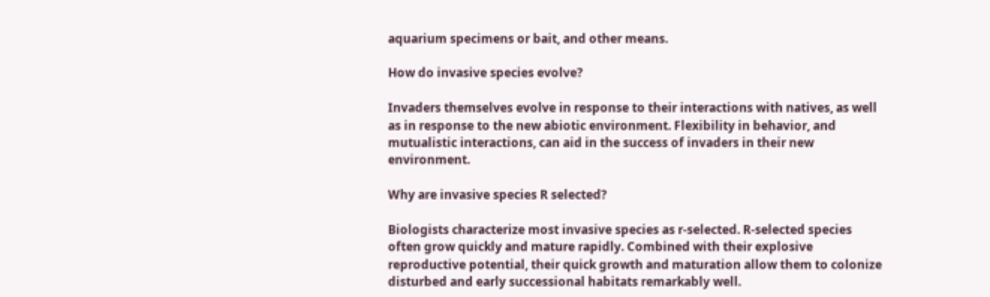aquarium specimens or bait, and other means.

How do invasive species evolve?

Invaders themselves evolve in response to their interactions with natives, as well as in response to the new abiotic environment. Flexibility in behavior, and mutualistic interactions, can aid in the success of invaders in their new environment.

Why are invasive species R selected?

Biologists characterize most invasive species as r-selected. R-selected species often grow quickly and mature rapidly. Combined with their explosive reproductive potential, their quick growth and maturation allow them to colonize disturbed and early successional habitats remarkably well.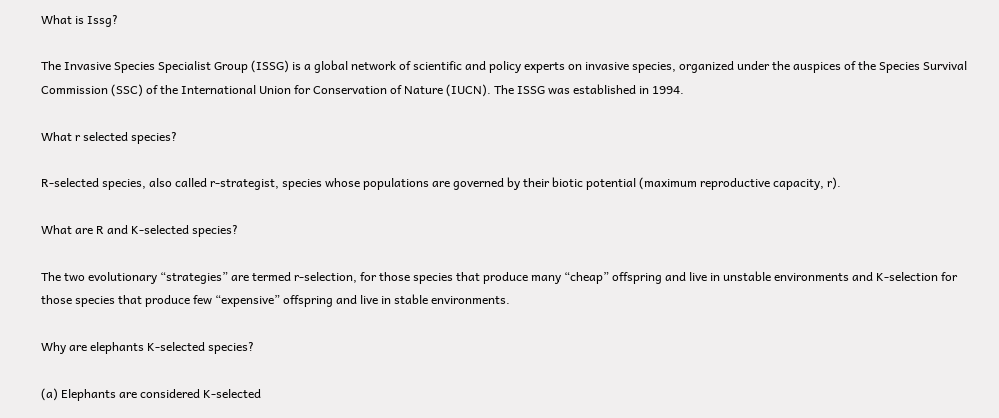What is Issg?

The Invasive Species Specialist Group (ISSG) is a global network of scientific and policy experts on invasive species, organized under the auspices of the Species Survival Commission (SSC) of the International Union for Conservation of Nature (IUCN). The ISSG was established in 1994.

What r selected species?

R-selected species, also called r-strategist, species whose populations are governed by their biotic potential (maximum reproductive capacity, r).

What are R and K-selected species?

The two evolutionary “strategies” are termed r-selection, for those species that produce many “cheap” offspring and live in unstable environments and K-selection for those species that produce few “expensive” offspring and live in stable environments.

Why are elephants K-selected species?

(a) Elephants are considered K-selected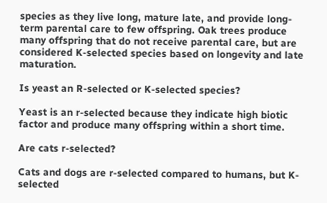species as they live long, mature late, and provide long-term parental care to few offspring. Oak trees produce many offspring that do not receive parental care, but are considered K-selected species based on longevity and late maturation.

Is yeast an R-selected or K-selected species?

Yeast is an r-selected because they indicate high biotic factor and produce many offspring within a short time.

Are cats r-selected?

Cats and dogs are r-selected compared to humans, but K-selected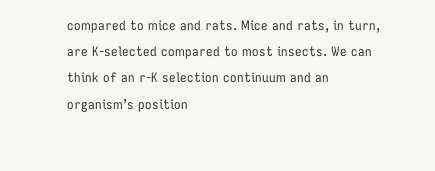compared to mice and rats. Mice and rats, in turn, are K-selected compared to most insects. We can think of an r-K selection continuum and an organism’s position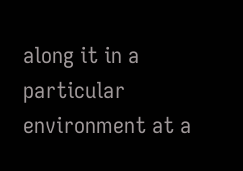along it in a particular environment at a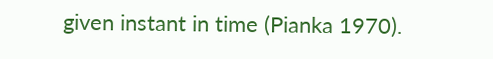given instant in time (Pianka 1970).